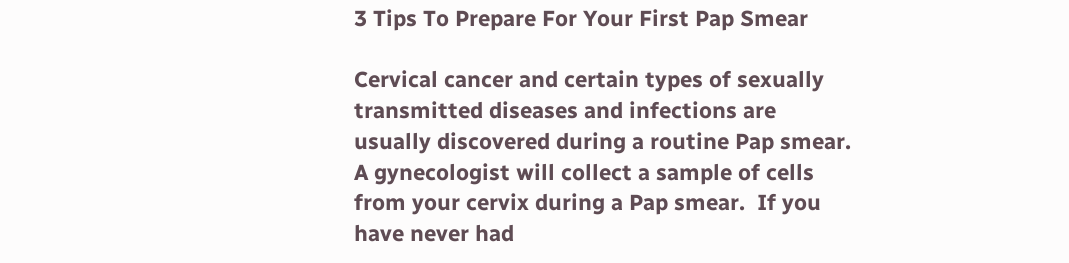3 Tips To Prepare For Your First Pap Smear

Cervical cancer and certain types of sexually transmitted diseases and infections are usually discovered during a routine Pap smear. A gynecologist will collect a sample of cells from your cervix during a Pap smear.  If you have never had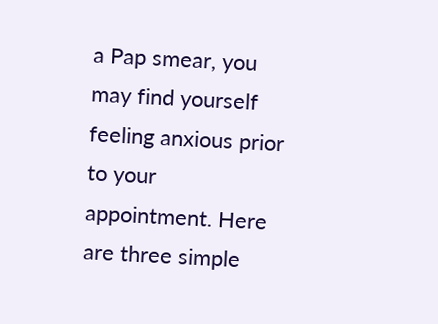a Pap smear, you may find yourself feeling anxious prior to your appointment. Here are three simple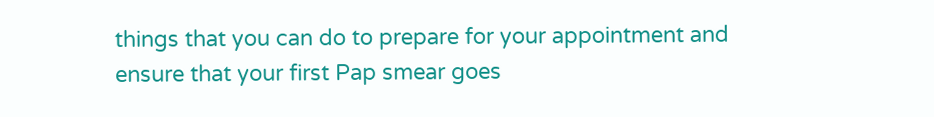things that you can do to prepare for your appointment and ensure that your first Pap smear goes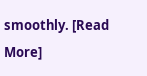smoothly. [Read More]